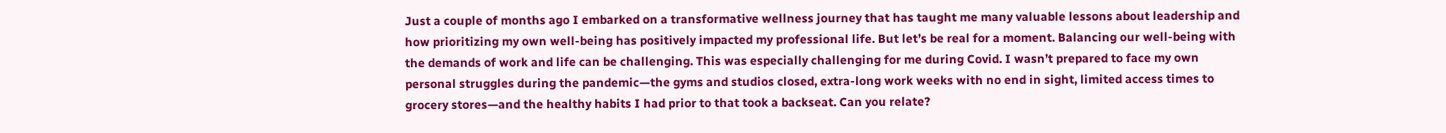Just a couple of months ago I embarked on a transformative wellness journey that has taught me many valuable lessons about leadership and how prioritizing my own well-being has positively impacted my professional life. But let’s be real for a moment. Balancing our well-being with the demands of work and life can be challenging. This was especially challenging for me during Covid. I wasn’t prepared to face my own personal struggles during the pandemic—the gyms and studios closed, extra-long work weeks with no end in sight, limited access times to grocery stores—and the healthy habits I had prior to that took a backseat. Can you relate?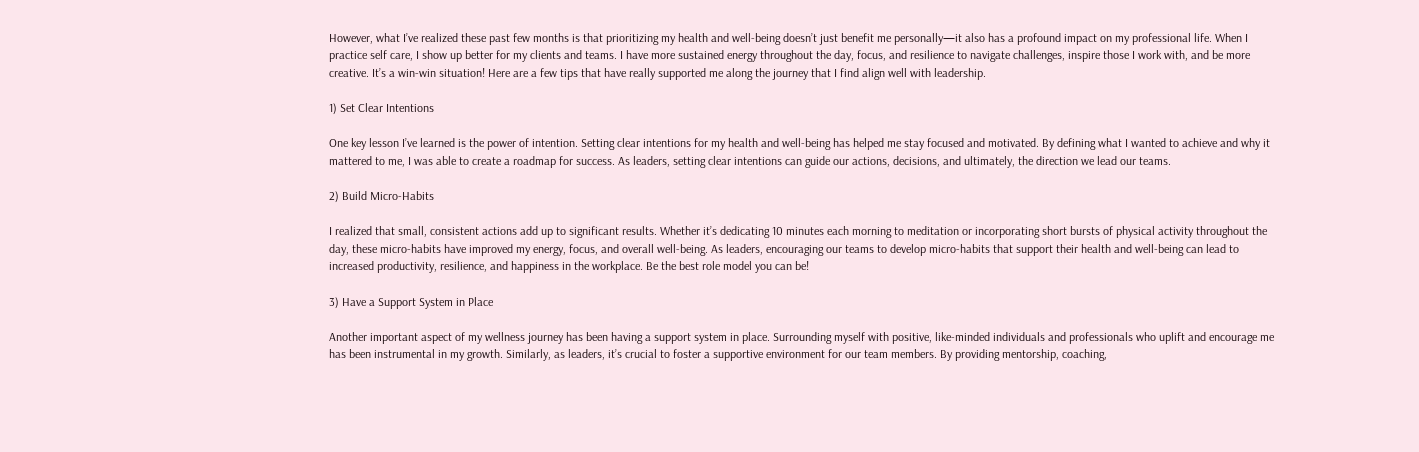However, what I’ve realized these past few months is that prioritizing my health and well-being doesn’t just benefit me personally—it also has a profound impact on my professional life. When I practice self care, I show up better for my clients and teams. I have more sustained energy throughout the day, focus, and resilience to navigate challenges, inspire those I work with, and be more creative. It’s a win-win situation! Here are a few tips that have really supported me along the journey that I find align well with leadership.

1) Set Clear Intentions

One key lesson I’ve learned is the power of intention. Setting clear intentions for my health and well-being has helped me stay focused and motivated. By defining what I wanted to achieve and why it mattered to me, I was able to create a roadmap for success. As leaders, setting clear intentions can guide our actions, decisions, and ultimately, the direction we lead our teams.

2) Build Micro-Habits

I realized that small, consistent actions add up to significant results. Whether it’s dedicating 10 minutes each morning to meditation or incorporating short bursts of physical activity throughout the day, these micro-habits have improved my energy, focus, and overall well-being. As leaders, encouraging our teams to develop micro-habits that support their health and well-being can lead to increased productivity, resilience, and happiness in the workplace. Be the best role model you can be!

3) Have a Support System in Place

Another important aspect of my wellness journey has been having a support system in place. Surrounding myself with positive, like-minded individuals and professionals who uplift and encourage me has been instrumental in my growth. Similarly, as leaders, it’s crucial to foster a supportive environment for our team members. By providing mentorship, coaching,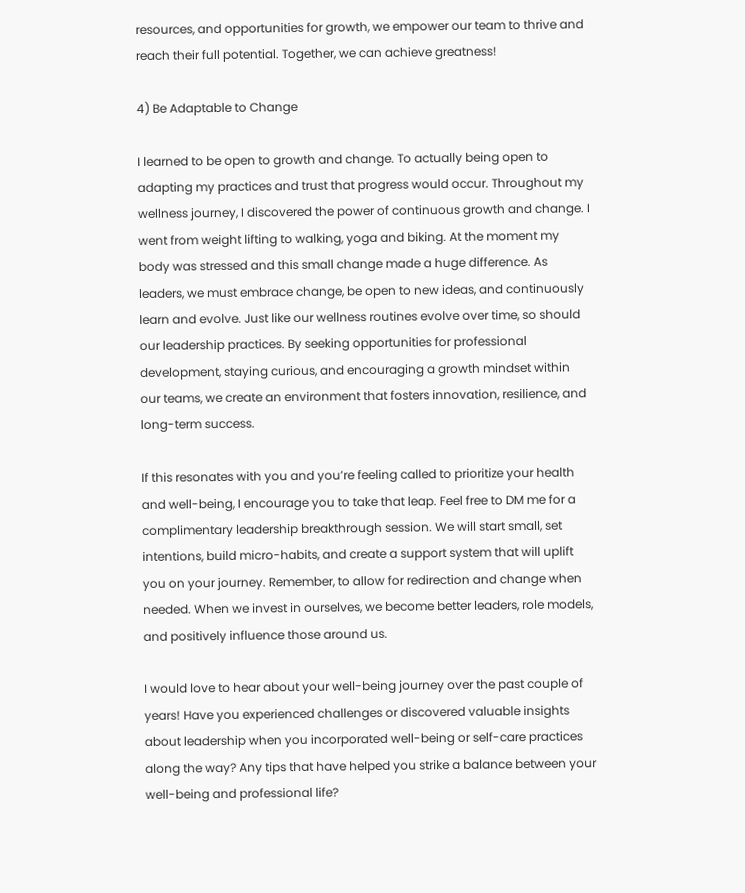resources, and opportunities for growth, we empower our team to thrive and reach their full potential. Together, we can achieve greatness!

4) Be Adaptable to Change

I learned to be open to growth and change. To actually being open to adapting my practices and trust that progress would occur. Throughout my wellness journey, I discovered the power of continuous growth and change. I went from weight lifting to walking, yoga and biking. At the moment my body was stressed and this small change made a huge difference. As leaders, we must embrace change, be open to new ideas, and continuously learn and evolve. Just like our wellness routines evolve over time, so should our leadership practices. By seeking opportunities for professional development, staying curious, and encouraging a growth mindset within our teams, we create an environment that fosters innovation, resilience, and long-term success.

If this resonates with you and you’re feeling called to prioritize your health and well-being, I encourage you to take that leap. Feel free to DM me for a complimentary leadership breakthrough session. We will start small, set intentions, build micro-habits, and create a support system that will uplift you on your journey. Remember, to allow for redirection and change when needed. When we invest in ourselves, we become better leaders, role models, and positively influence those around us.

I would love to hear about your well-being journey over the past couple of years! Have you experienced challenges or discovered valuable insights about leadership when you incorporated well-being or self-care practices along the way? Any tips that have helped you strike a balance between your well-being and professional life?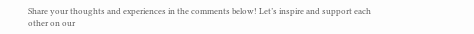Share your thoughts and experiences in the comments below! Let’s inspire and support each other on our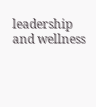leadership and wellness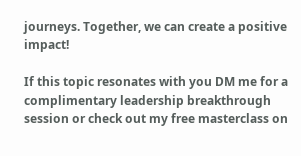journeys. Together, we can create a positive impact!

If this topic resonates with you DM me for a complimentary leadership breakthrough session or check out my free masterclass on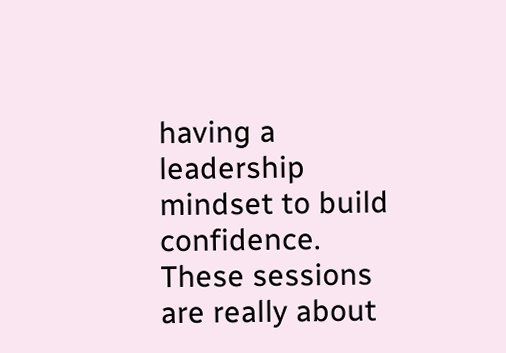having a leadership mindset to build confidence. These sessions are really about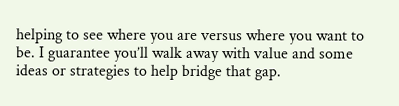helping to see where you are versus where you want to be. I guarantee you’ll walk away with value and some ideas or strategies to help bridge that gap.